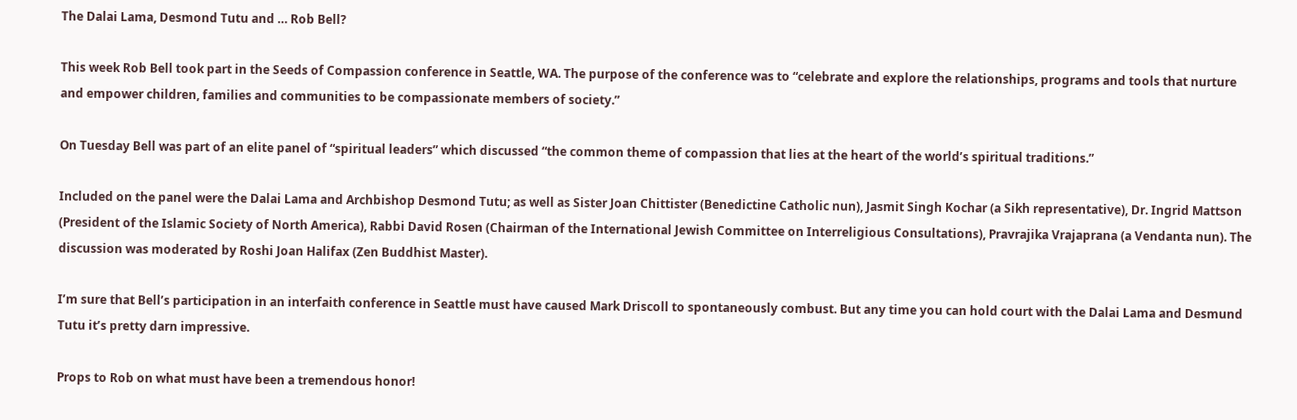The Dalai Lama, Desmond Tutu and … Rob Bell?

This week Rob Bell took part in the Seeds of Compassion conference in Seattle, WA. The purpose of the conference was to “celebrate and explore the relationships, programs and tools that nurture and empower children, families and communities to be compassionate members of society.”

On Tuesday Bell was part of an elite panel of “spiritual leaders” which discussed “the common theme of compassion that lies at the heart of the world’s spiritual traditions.”

Included on the panel were the Dalai Lama and Archbishop Desmond Tutu; as well as Sister Joan Chittister (Benedictine Catholic nun), Jasmit Singh Kochar (a Sikh representative), Dr. Ingrid Mattson (President of the Islamic Society of North America), Rabbi David Rosen (Chairman of the International Jewish Committee on Interreligious Consultations), Pravrajika Vrajaprana (a Vendanta nun). The discussion was moderated by Roshi Joan Halifax (Zen Buddhist Master).

I’m sure that Bell’s participation in an interfaith conference in Seattle must have caused Mark Driscoll to spontaneously combust. But any time you can hold court with the Dalai Lama and Desmund Tutu it’s pretty darn impressive.

Props to Rob on what must have been a tremendous honor!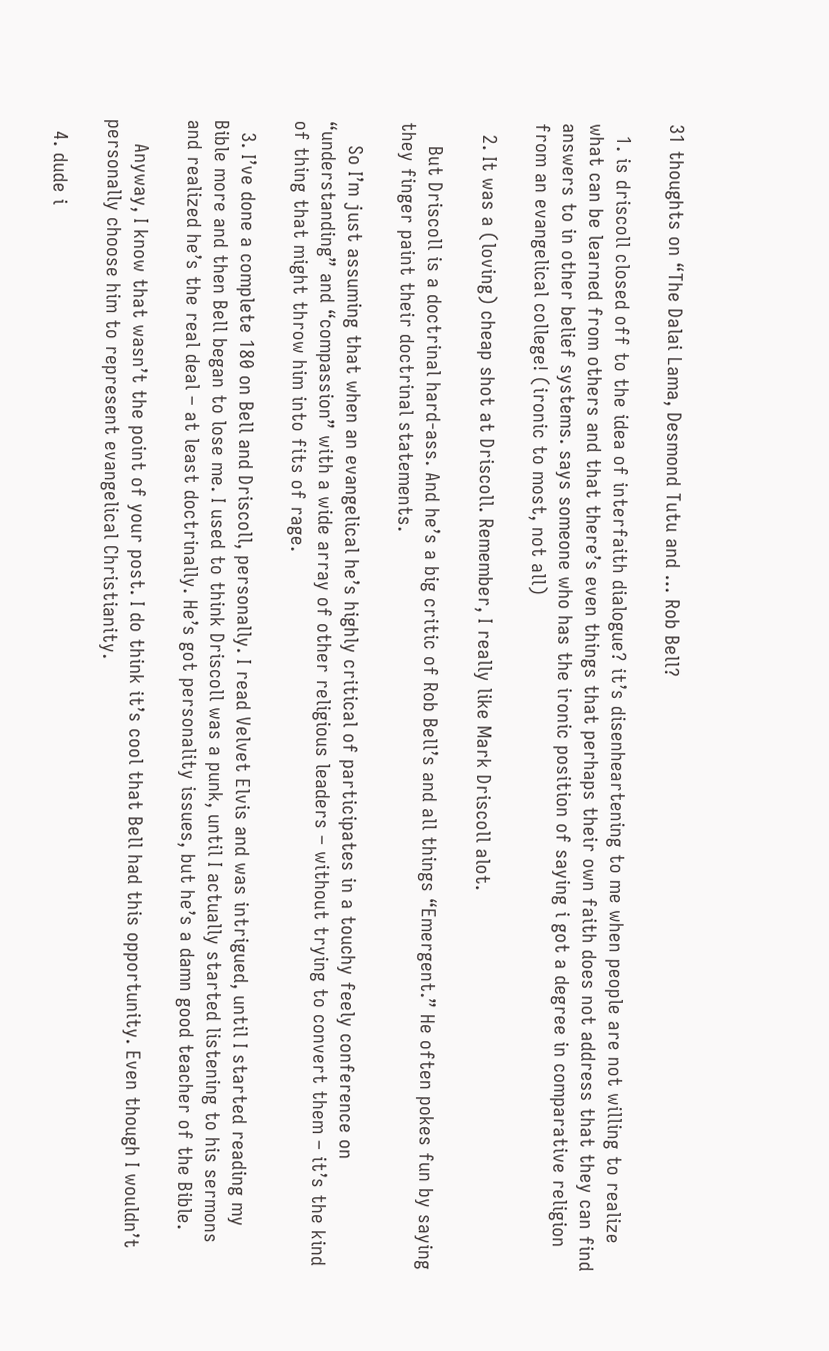31 thoughts on “The Dalai Lama, Desmond Tutu and … Rob Bell?

  1. is driscoll closed off to the idea of interfaith dialogue? it’s disenheartening to me when people are not willing to realize what can be learned from others and that there’s even things that perhaps their own faith does not address that they can find answers to in other belief systems. says someone who has the ironic position of saying i got a degree in comparative religion from an evangelical college! (ironic to most, not all)

  2. It was a (loving) cheap shot at Driscoll. Remember, I really like Mark Driscoll alot.

    But Driscoll is a doctrinal hard-ass. And he’s a big critic of Rob Bell’s and all things “Emergent.” He often pokes fun by saying they finger paint their doctrinal statements.

    So I’m just assuming that when an evangelical he’s highly critical of participates in a touchy feely conference on “understanding” and “compassion” with a wide array of other religious leaders – without trying to convert them – it’s the kind of thing that might throw him into fits of rage.

  3. I’ve done a complete 180 on Bell and Driscoll, personally. I read Velvet Elvis and was intrigued, until I started reading my Bible more and then Bell began to lose me. I used to think Driscoll was a punk, until I actually started listening to his sermons and realized he’s the real deal – at least doctrinally. He’s got personality issues, but he’s a damn good teacher of the Bible.

    Anyway, I know that wasn’t the point of your post. I do think it’s cool that Bell had this opportunity. Even though I wouldn’t personally choose him to represent evangelical Christianity.

  4. dude i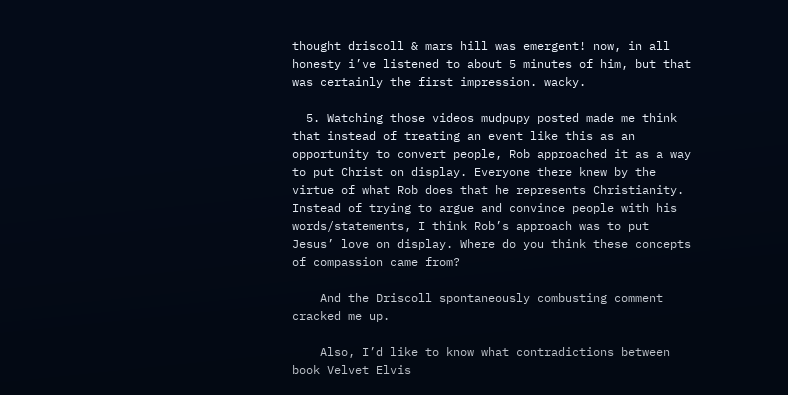thought driscoll & mars hill was emergent! now, in all honesty i’ve listened to about 5 minutes of him, but that was certainly the first impression. wacky.

  5. Watching those videos mudpupy posted made me think that instead of treating an event like this as an opportunity to convert people, Rob approached it as a way to put Christ on display. Everyone there knew by the virtue of what Rob does that he represents Christianity. Instead of trying to argue and convince people with his words/statements, I think Rob’s approach was to put Jesus’ love on display. Where do you think these concepts of compassion came from?

    And the Driscoll spontaneously combusting comment cracked me up.

    Also, I’d like to know what contradictions between book Velvet Elvis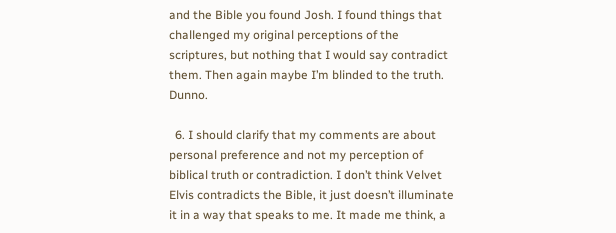and the Bible you found Josh. I found things that challenged my original perceptions of the scriptures, but nothing that I would say contradict them. Then again maybe I’m blinded to the truth. Dunno.

  6. I should clarify that my comments are about personal preference and not my perception of biblical truth or contradiction. I don’t think Velvet Elvis contradicts the Bible, it just doesn’t illuminate it in a way that speaks to me. It made me think, a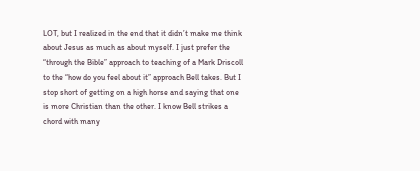LOT, but I realized in the end that it didn’t make me think about Jesus as much as about myself. I just prefer the “through the Bible” approach to teaching of a Mark Driscoll to the “how do you feel about it” approach Bell takes. But I stop short of getting on a high horse and saying that one is more Christian than the other. I know Bell strikes a chord with many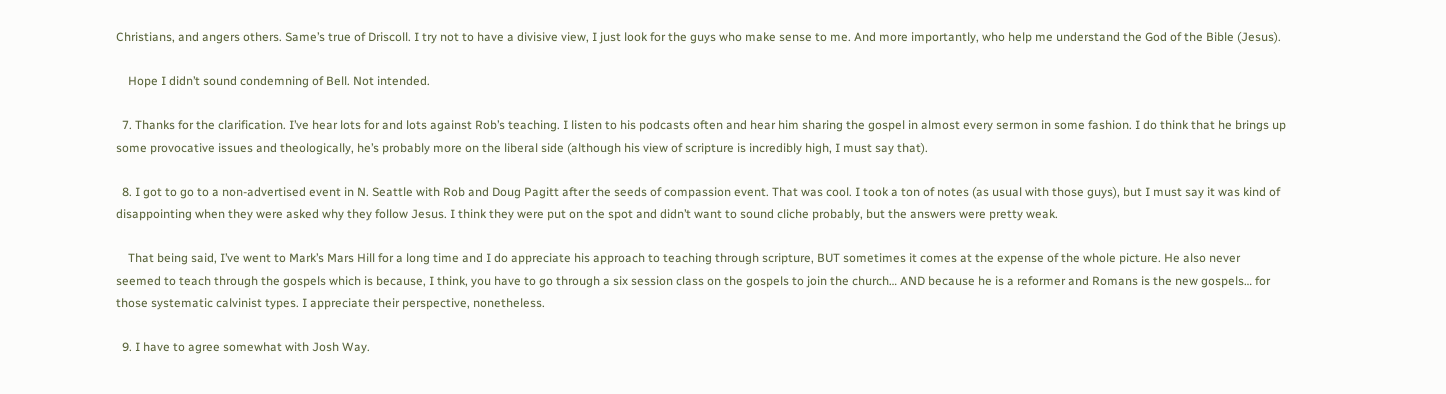Christians, and angers others. Same’s true of Driscoll. I try not to have a divisive view, I just look for the guys who make sense to me. And more importantly, who help me understand the God of the Bible (Jesus).

    Hope I didn’t sound condemning of Bell. Not intended.

  7. Thanks for the clarification. I’ve hear lots for and lots against Rob’s teaching. I listen to his podcasts often and hear him sharing the gospel in almost every sermon in some fashion. I do think that he brings up some provocative issues and theologically, he’s probably more on the liberal side (although his view of scripture is incredibly high, I must say that).

  8. I got to go to a non-advertised event in N. Seattle with Rob and Doug Pagitt after the seeds of compassion event. That was cool. I took a ton of notes (as usual with those guys), but I must say it was kind of disappointing when they were asked why they follow Jesus. I think they were put on the spot and didn’t want to sound cliche probably, but the answers were pretty weak.

    That being said, I’ve went to Mark’s Mars Hill for a long time and I do appreciate his approach to teaching through scripture, BUT sometimes it comes at the expense of the whole picture. He also never seemed to teach through the gospels which is because, I think, you have to go through a six session class on the gospels to join the church… AND because he is a reformer and Romans is the new gospels… for those systematic calvinist types. I appreciate their perspective, nonetheless.

  9. I have to agree somewhat with Josh Way.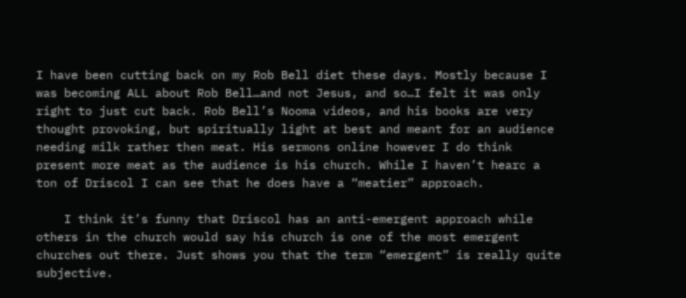I have been cutting back on my Rob Bell diet these days. Mostly because I was becoming ALL about Rob Bell…and not Jesus, and so…I felt it was only right to just cut back. Rob Bell’s Nooma videos, and his books are very thought provoking, but spiritually light at best and meant for an audience needing milk rather then meat. His sermons online however I do think present more meat as the audience is his church. While I haven’t hearc a ton of Driscol I can see that he does have a “meatier” approach.

    I think it’s funny that Driscol has an anti-emergent approach while others in the church would say his church is one of the most emergent churches out there. Just shows you that the term “emergent” is really quite subjective.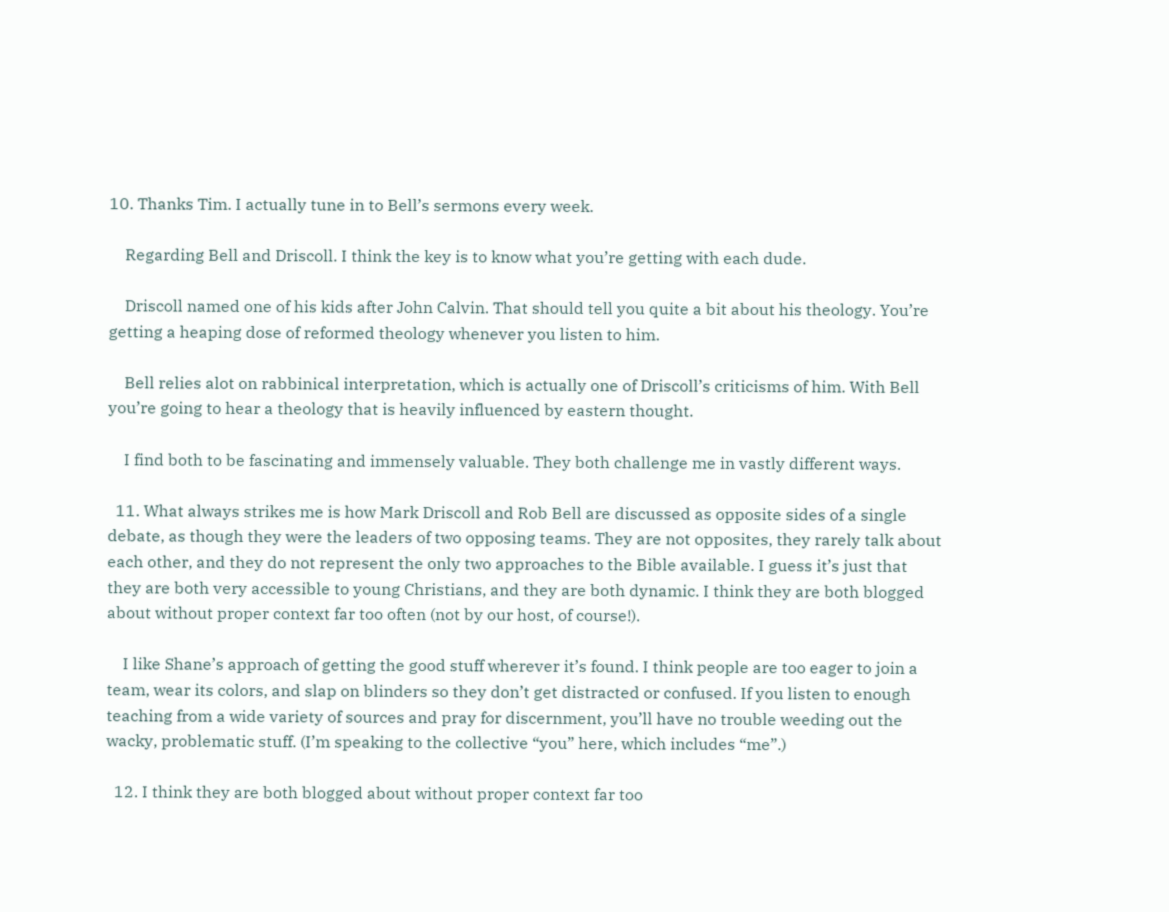10. Thanks Tim. I actually tune in to Bell’s sermons every week.

    Regarding Bell and Driscoll. I think the key is to know what you’re getting with each dude.

    Driscoll named one of his kids after John Calvin. That should tell you quite a bit about his theology. You’re getting a heaping dose of reformed theology whenever you listen to him.

    Bell relies alot on rabbinical interpretation, which is actually one of Driscoll’s criticisms of him. With Bell you’re going to hear a theology that is heavily influenced by eastern thought.

    I find both to be fascinating and immensely valuable. They both challenge me in vastly different ways.

  11. What always strikes me is how Mark Driscoll and Rob Bell are discussed as opposite sides of a single debate, as though they were the leaders of two opposing teams. They are not opposites, they rarely talk about each other, and they do not represent the only two approaches to the Bible available. I guess it’s just that they are both very accessible to young Christians, and they are both dynamic. I think they are both blogged about without proper context far too often (not by our host, of course!).

    I like Shane’s approach of getting the good stuff wherever it’s found. I think people are too eager to join a team, wear its colors, and slap on blinders so they don’t get distracted or confused. If you listen to enough teaching from a wide variety of sources and pray for discernment, you’ll have no trouble weeding out the wacky, problematic stuff. (I’m speaking to the collective “you” here, which includes “me”.)

  12. I think they are both blogged about without proper context far too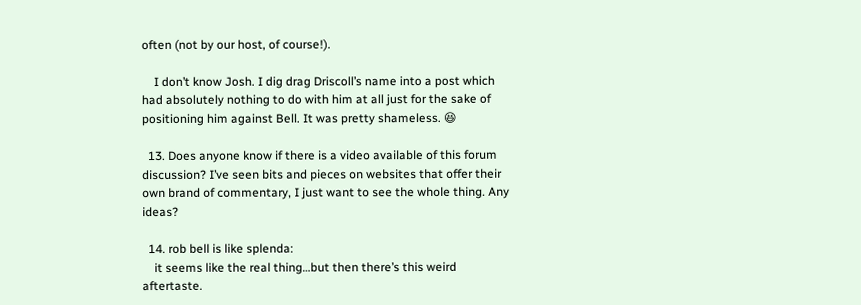often (not by our host, of course!).

    I don’t know Josh. I dig drag Driscoll’s name into a post which had absolutely nothing to do with him at all just for the sake of positioning him against Bell. It was pretty shameless. 😆

  13. Does anyone know if there is a video available of this forum discussion? I’ve seen bits and pieces on websites that offer their own brand of commentary, I just want to see the whole thing. Any ideas?

  14. rob bell is like splenda:
    it seems like the real thing…but then there’s this weird aftertaste.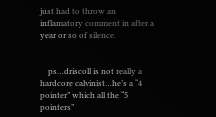just had to throw an inflamatory comment in after a year or so of silence.


    ps…driscoll is not really a hardcore calvinist…he’s a “4 pointer” which all the “5 pointers”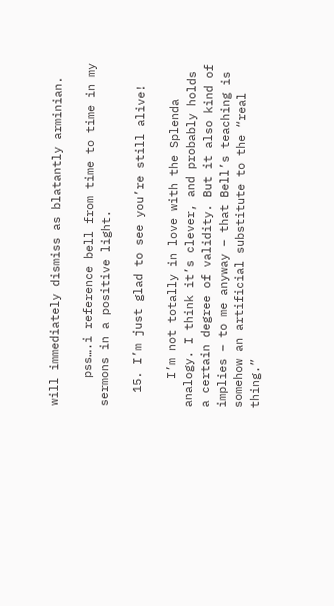will immediately dismiss as blatantly arminian.

    pss….i reference bell from time to time in my sermons in a positive light.

  15. I’m just glad to see you’re still alive!

    I’m not totally in love with the Splenda analogy. I think it’s clever, and probably holds a certain degree of validity. But it also kind of implies – to me anyway – that Bell’s teaching is somehow an artificial substitute to the “real thing.”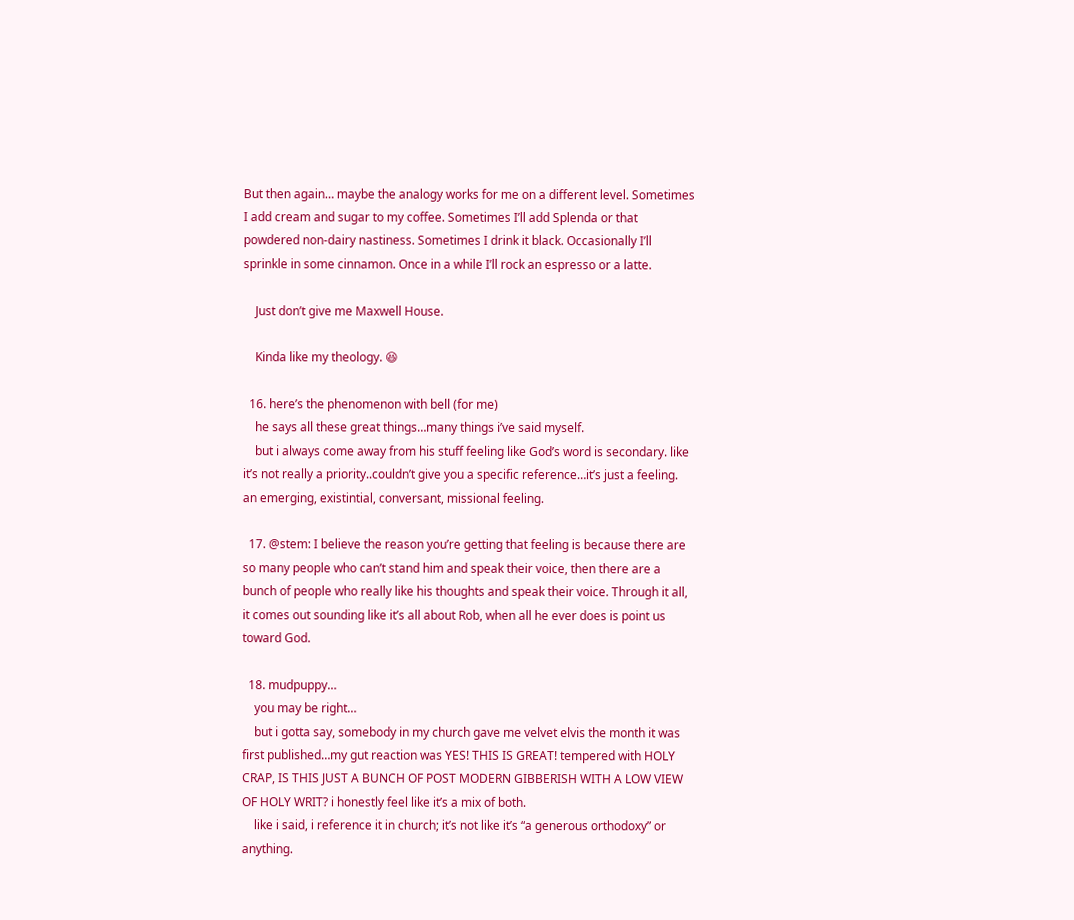But then again… maybe the analogy works for me on a different level. Sometimes I add cream and sugar to my coffee. Sometimes I’ll add Splenda or that powdered non-dairy nastiness. Sometimes I drink it black. Occasionally I’ll sprinkle in some cinnamon. Once in a while I’ll rock an espresso or a latte.

    Just don’t give me Maxwell House.

    Kinda like my theology. 😆

  16. here’s the phenomenon with bell (for me)
    he says all these great things…many things i’ve said myself.
    but i always come away from his stuff feeling like God’s word is secondary. like it’s not really a priority..couldn’t give you a specific reference…it’s just a feeling. an emerging, existintial, conversant, missional feeling.

  17. @stem: I believe the reason you’re getting that feeling is because there are so many people who can’t stand him and speak their voice, then there are a bunch of people who really like his thoughts and speak their voice. Through it all, it comes out sounding like it’s all about Rob, when all he ever does is point us toward God.

  18. mudpuppy…
    you may be right…
    but i gotta say, somebody in my church gave me velvet elvis the month it was first published…my gut reaction was YES! THIS IS GREAT! tempered with HOLY CRAP, IS THIS JUST A BUNCH OF POST MODERN GIBBERISH WITH A LOW VIEW OF HOLY WRIT? i honestly feel like it’s a mix of both.
    like i said, i reference it in church; it’s not like it’s “a generous orthodoxy” or anything.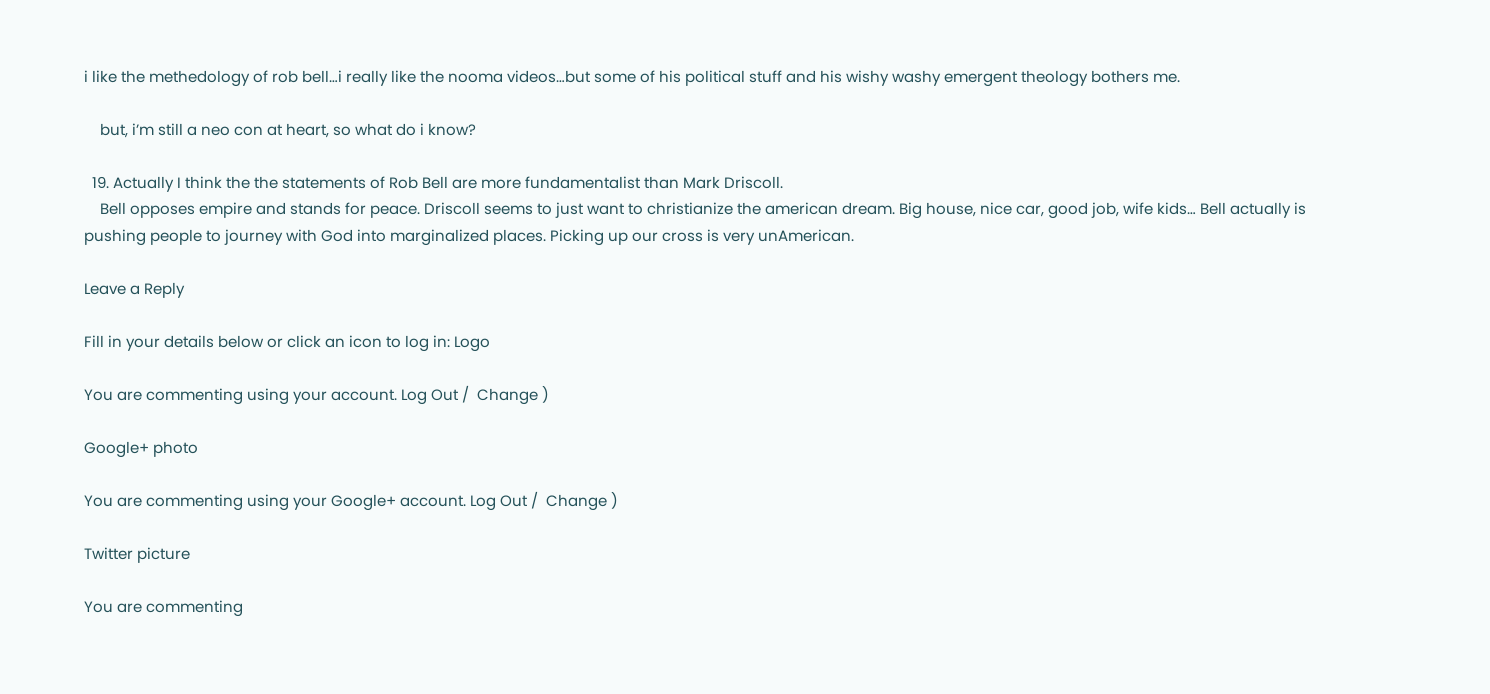i like the methedology of rob bell…i really like the nooma videos…but some of his political stuff and his wishy washy emergent theology bothers me.

    but, i’m still a neo con at heart, so what do i know?

  19. Actually I think the the statements of Rob Bell are more fundamentalist than Mark Driscoll.
    Bell opposes empire and stands for peace. Driscoll seems to just want to christianize the american dream. Big house, nice car, good job, wife kids… Bell actually is pushing people to journey with God into marginalized places. Picking up our cross is very unAmerican.

Leave a Reply

Fill in your details below or click an icon to log in: Logo

You are commenting using your account. Log Out /  Change )

Google+ photo

You are commenting using your Google+ account. Log Out /  Change )

Twitter picture

You are commenting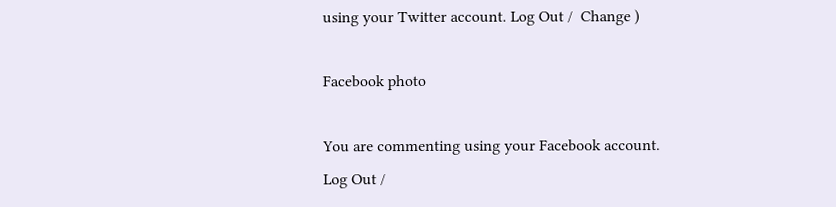using your Twitter account. Log Out /  Change )

Facebook photo

You are commenting using your Facebook account. Log Out /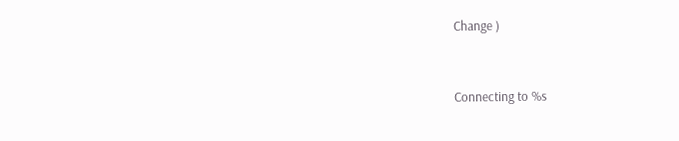Change )


Connecting to %s